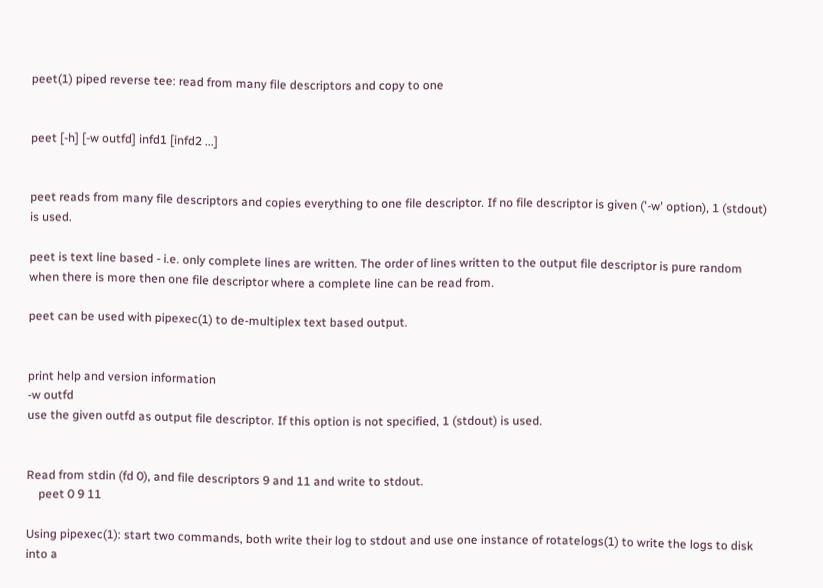peet(1) piped reverse tee: read from many file descriptors and copy to one


peet [-h] [-w outfd] infd1 [infd2 ...]


peet reads from many file descriptors and copies everything to one file descriptor. If no file descriptor is given ('-w' option), 1 (stdout) is used.

peet is text line based - i.e. only complete lines are written. The order of lines written to the output file descriptor is pure random when there is more then one file descriptor where a complete line can be read from.

peet can be used with pipexec(1) to de-multiplex text based output.


print help and version information
-w outfd
use the given outfd as output file descriptor. If this option is not specified, 1 (stdout) is used.


Read from stdin (fd 0), and file descriptors 9 and 11 and write to stdout.
    peet 0 9 11

Using pipexec(1): start two commands, both write their log to stdout and use one instance of rotatelogs(1) to write the logs to disk into a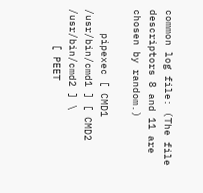common log file: (The file descriptors 8 and 11 are chosen by random.)

    pipexec [ CMD1 /usr/bin/cmd1 ] [ CMD2 /usr/bin/cmd2 ] \
      [ PEET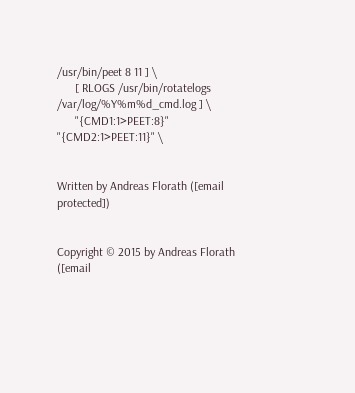/usr/bin/peet 8 11 ] \
      [ RLOGS /usr/bin/rotatelogs /var/log/%Y%m%d_cmd.log ] \
      "{CMD1:1>PEET:8}" "{CMD2:1>PEET:11}" \


Written by Andreas Florath ([email protected])


Copyright © 2015 by Andreas Florath ([email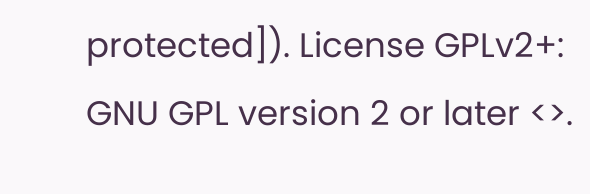protected]). License GPLv2+: GNU GPL version 2 or later <>.